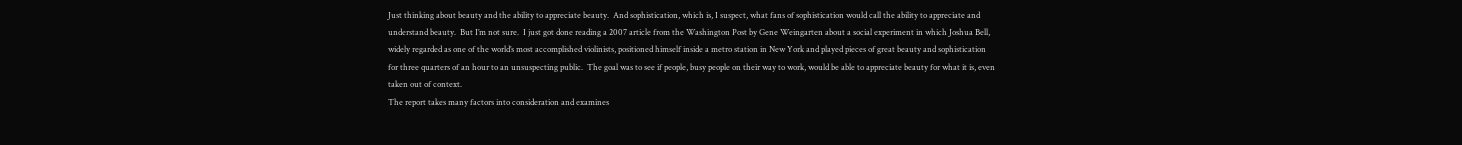Just thinking about beauty and the ability to appreciate beauty.  And sophistication, which is, I suspect, what fans of sophistication would call the ability to appreciate and understand beauty.  But I’m not sure.  I just got done reading a 2007 article from the Washington Post by Gene Weingarten about a social experiment in which Joshua Bell, widely regarded as one of the world’s most accomplished violinists, positioned himself inside a metro station in New York and played pieces of great beauty and sophistication for three quarters of an hour to an unsuspecting public.  The goal was to see if people, busy people on their way to work, would be able to appreciate beauty for what it is, even taken out of context.
The report takes many factors into consideration and examines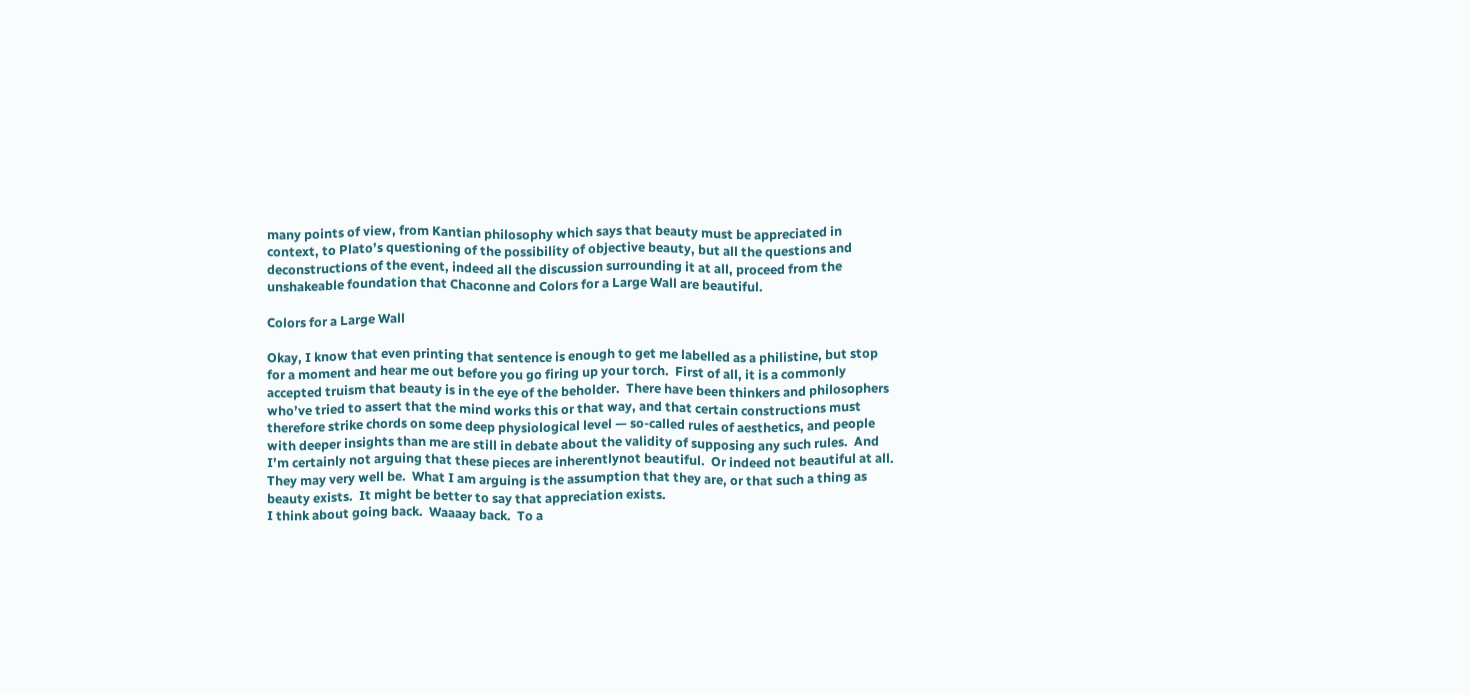many points of view, from Kantian philosophy which says that beauty must be appreciated in context, to Plato’s questioning of the possibility of objective beauty, but all the questions and deconstructions of the event, indeed all the discussion surrounding it at all, proceed from the unshakeable foundation that Chaconne and Colors for a Large Wall are beautiful.

Colors for a Large Wall

Okay, I know that even printing that sentence is enough to get me labelled as a philistine, but stop for a moment and hear me out before you go firing up your torch.  First of all, it is a commonly accepted truism that beauty is in the eye of the beholder.  There have been thinkers and philosophers who’ve tried to assert that the mind works this or that way, and that certain constructions must therefore strike chords on some deep physiological level — so-called rules of aesthetics, and people with deeper insights than me are still in debate about the validity of supposing any such rules.  And I’m certainly not arguing that these pieces are inherentlynot beautiful.  Or indeed not beautiful at all.  They may very well be.  What I am arguing is the assumption that they are, or that such a thing as beauty exists.  It might be better to say that appreciation exists.
I think about going back.  Waaaay back.  To a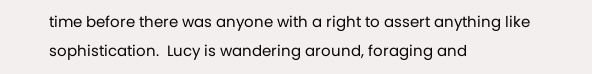time before there was anyone with a right to assert anything like sophistication.  Lucy is wandering around, foraging and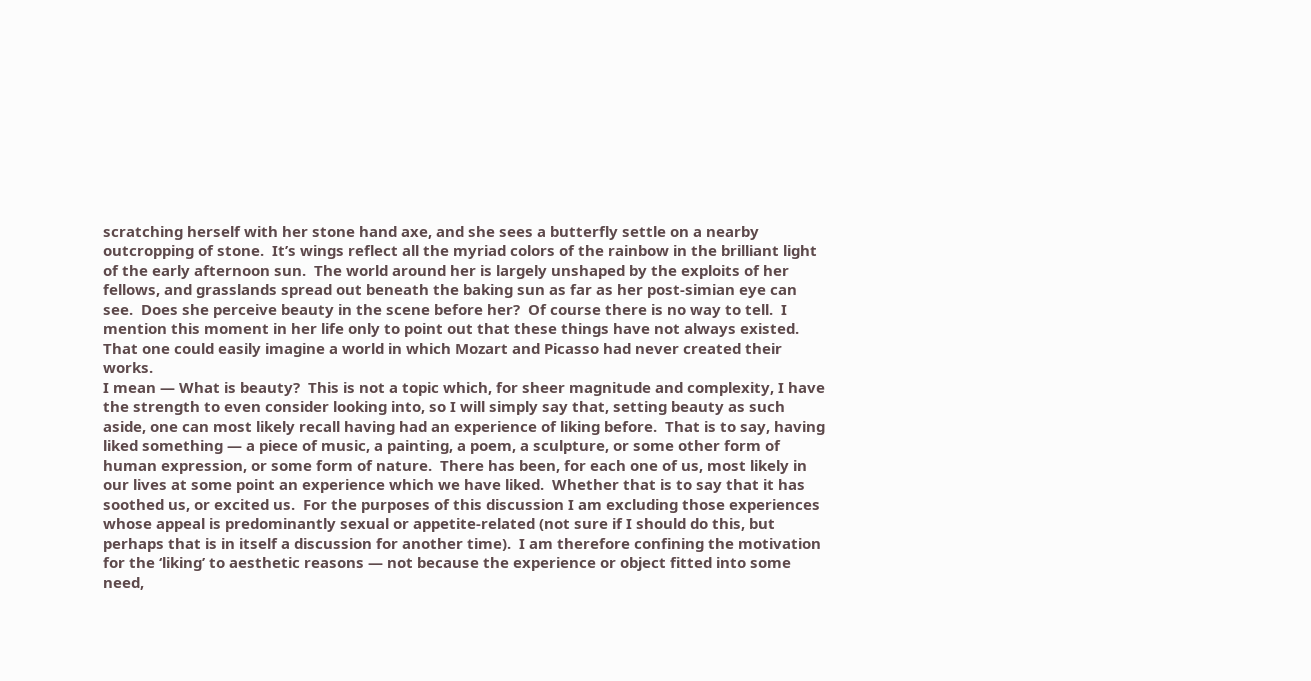scratching herself with her stone hand axe, and she sees a butterfly settle on a nearby outcropping of stone.  It’s wings reflect all the myriad colors of the rainbow in the brilliant light of the early afternoon sun.  The world around her is largely unshaped by the exploits of her fellows, and grasslands spread out beneath the baking sun as far as her post-simian eye can see.  Does she perceive beauty in the scene before her?  Of course there is no way to tell.  I mention this moment in her life only to point out that these things have not always existed.  That one could easily imagine a world in which Mozart and Picasso had never created their works.
I mean — What is beauty?  This is not a topic which, for sheer magnitude and complexity, I have the strength to even consider looking into, so I will simply say that, setting beauty as such aside, one can most likely recall having had an experience of liking before.  That is to say, having liked something — a piece of music, a painting, a poem, a sculpture, or some other form of human expression, or some form of nature.  There has been, for each one of us, most likely in our lives at some point an experience which we have liked.  Whether that is to say that it has soothed us, or excited us.  For the purposes of this discussion I am excluding those experiences whose appeal is predominantly sexual or appetite-related (not sure if I should do this, but perhaps that is in itself a discussion for another time).  I am therefore confining the motivation for the ‘liking’ to aesthetic reasons — not because the experience or object fitted into some need,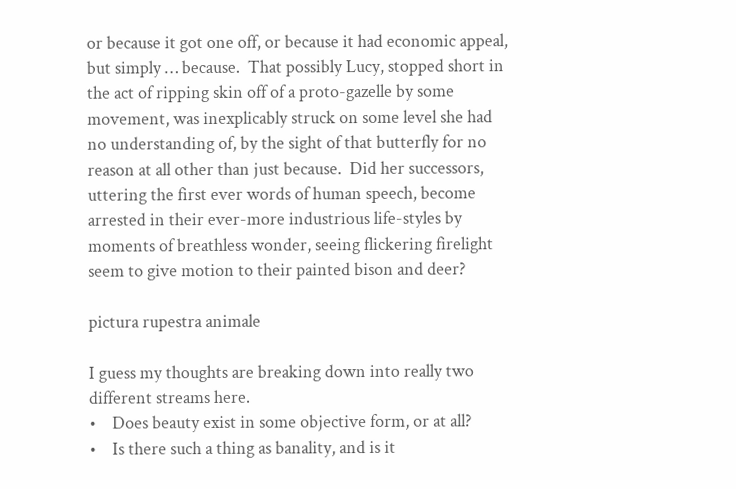or because it got one off, or because it had economic appeal, but simply … because.  That possibly Lucy, stopped short in the act of ripping skin off of a proto-gazelle by some movement, was inexplicably struck on some level she had no understanding of, by the sight of that butterfly for no reason at all other than just because.  Did her successors, uttering the first ever words of human speech, become arrested in their ever-more industrious life-styles by moments of breathless wonder, seeing flickering firelight seem to give motion to their painted bison and deer?

pictura rupestra animale

I guess my thoughts are breaking down into really two different streams here.
•    Does beauty exist in some objective form, or at all?
•    Is there such a thing as banality, and is it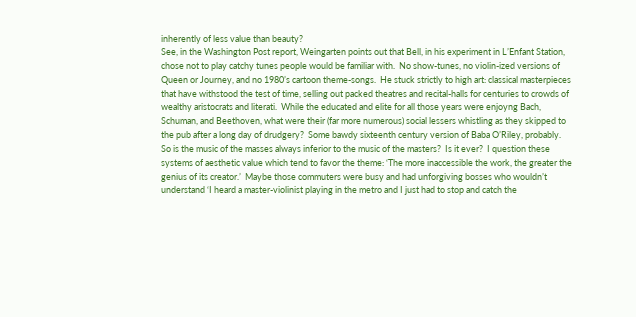inherently of less value than beauty?
See, in the Washington Post report, Weingarten points out that Bell, in his experiment in L’Enfant Station, chose not to play catchy tunes people would be familiar with.  No show-tunes, no violin-ized versions of Queen or Journey, and no 1980’s cartoon theme-songs.  He stuck strictly to high art: classical masterpieces that have withstood the test of time, selling out packed theatres and recital-halls for centuries to crowds of wealthy aristocrats and literati.  While the educated and elite for all those years were enjoyng Bach, Schuman, and Beethoven, what were their (far more numerous) social lessers whistling as they skipped to the pub after a long day of drudgery?  Some bawdy sixteenth century version of Baba O’Riley, probably.
So is the music of the masses always inferior to the music of the masters?  Is it ever?  I question these systems of aesthetic value which tend to favor the theme: ‘The more inaccessible the work, the greater the genius of its creator.’  Maybe those commuters were busy and had unforgiving bosses who wouldn’t understand ‘I heard a master-violinist playing in the metro and I just had to stop and catch the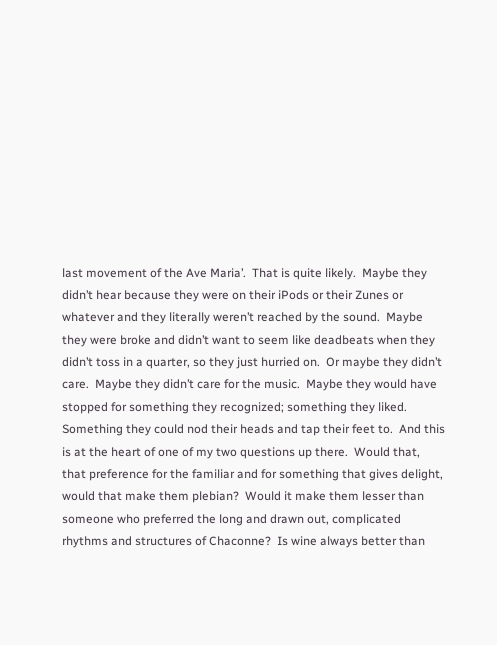last movement of the Ave Maria’.  That is quite likely.  Maybe they didn’t hear because they were on their iPods or their Zunes or whatever and they literally weren’t reached by the sound.  Maybe they were broke and didn’t want to seem like deadbeats when they didn’t toss in a quarter, so they just hurried on.  Or maybe they didn’t care.  Maybe they didn’t care for the music.  Maybe they would have stopped for something they recognized; something they liked.  Something they could nod their heads and tap their feet to.  And this is at the heart of one of my two questions up there.  Would that, that preference for the familiar and for something that gives delight, would that make them plebian?  Would it make them lesser than someone who preferred the long and drawn out, complicated rhythms and structures of Chaconne?  Is wine always better than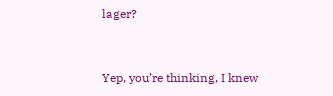lager?


Yep, you’re thinking, I knew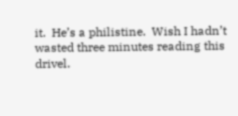it.  He’s a philistine.  Wish I hadn’t wasted three minutes reading this drivel.